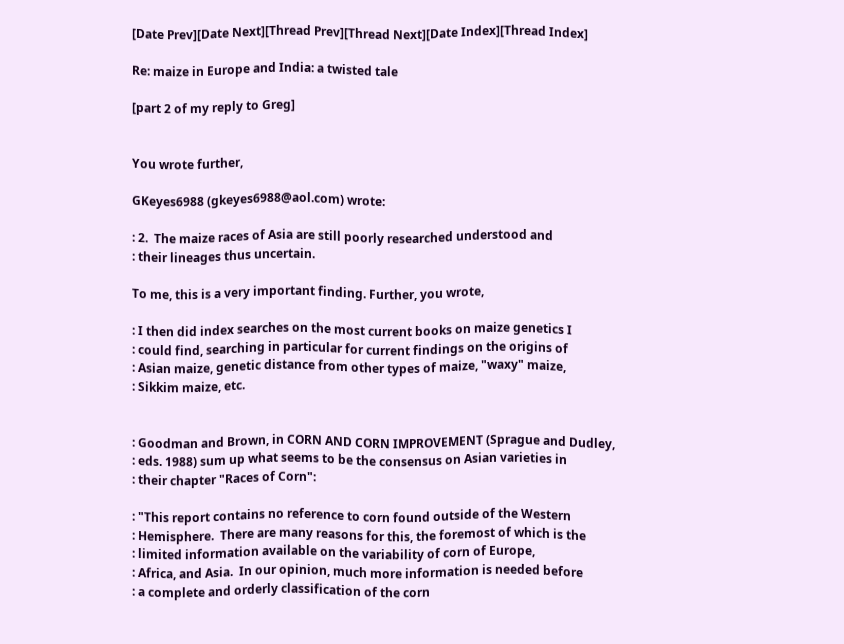[Date Prev][Date Next][Thread Prev][Thread Next][Date Index][Thread Index]

Re: maize in Europe and India: a twisted tale

[part 2 of my reply to Greg]


You wrote further,

GKeyes6988 (gkeyes6988@aol.com) wrote:

: 2.  The maize races of Asia are still poorly researched understood and
: their lineages thus uncertain.

To me, this is a very important finding. Further, you wrote,

: I then did index searches on the most current books on maize genetics I
: could find, searching in particular for current findings on the origins of
: Asian maize, genetic distance from other types of maize, "waxy" maize,
: Sikkim maize, etc.


: Goodman and Brown, in CORN AND CORN IMPROVEMENT (Sprague and Dudley,
: eds. 1988) sum up what seems to be the consensus on Asian varieties in
: their chapter "Races of Corn":

: "This report contains no reference to corn found outside of the Western
: Hemisphere.  There are many reasons for this, the foremost of which is the
: limited information available on the variability of corn of Europe,
: Africa, and Asia.  In our opinion, much more information is needed before
: a complete and orderly classification of the corn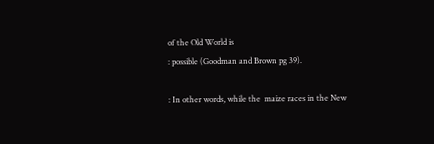of the Old World is
: possible (Goodman and Brown pg 39).

: In other words, while the  maize races in the New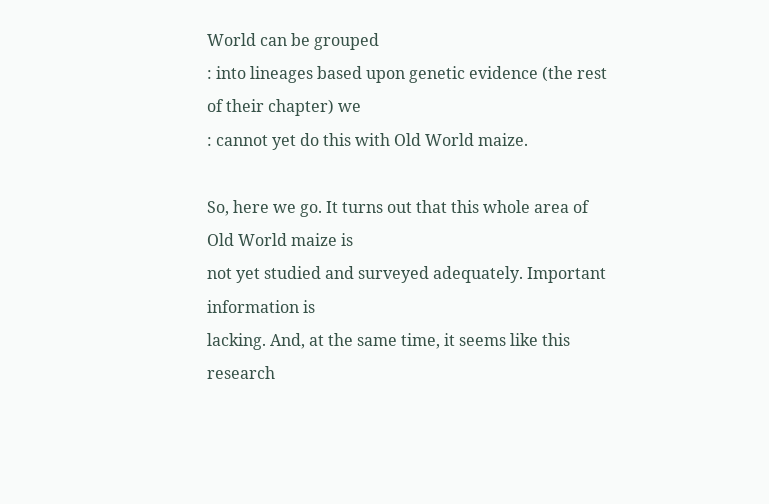World can be grouped
: into lineages based upon genetic evidence (the rest of their chapter) we
: cannot yet do this with Old World maize.

So, here we go. It turns out that this whole area of Old World maize is
not yet studied and surveyed adequately. Important information is
lacking. And, at the same time, it seems like this research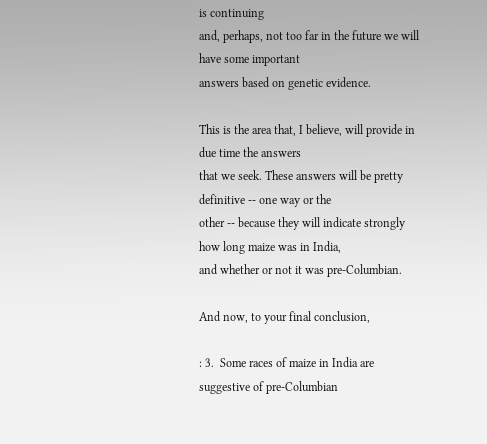is continuing
and, perhaps, not too far in the future we will have some important
answers based on genetic evidence.

This is the area that, I believe, will provide in due time the answers
that we seek. These answers will be pretty definitive -- one way or the
other -- because they will indicate strongly how long maize was in India,
and whether or not it was pre-Columbian.

And now, to your final conclusion,

: 3.  Some races of maize in India are suggestive of pre-Columbian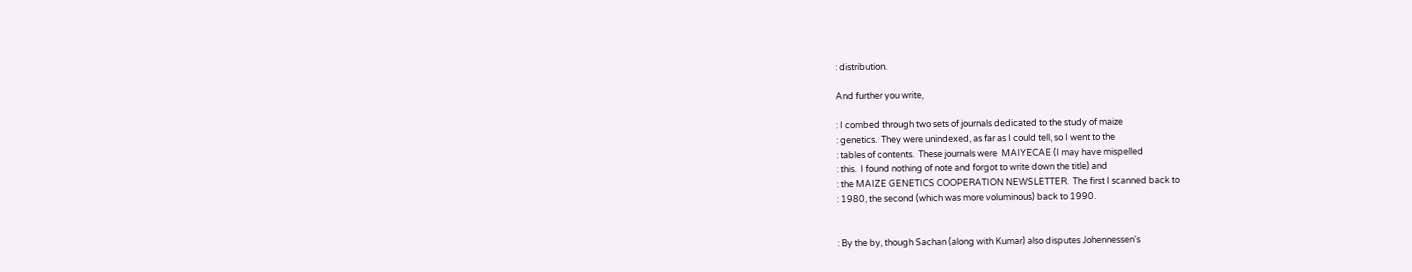: distribution.

And further you write,

: I combed through two sets of journals dedicated to the study of maize
: genetics.  They were unindexed, as far as I could tell, so I went to the
: tables of contents.  These journals were  MAIYECAE (I may have mispelled
: this.  I found nothing of note and forgot to write down the title) and
: the MAIZE GENETICS COOPERATION NEWSLETTER.  The first I scanned back to
: 1980, the second (which was more voluminous) back to 1990.


: By the by, though Sachan (along with Kumar) also disputes Johennessen's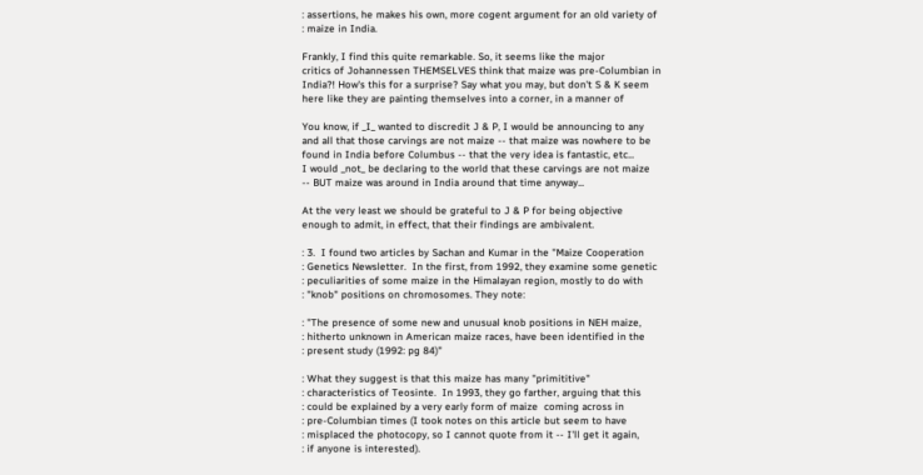: assertions, he makes his own, more cogent argument for an old variety of
: maize in India.

Frankly, I find this quite remarkable. So, it seems like the major
critics of Johannessen THEMSELVES think that maize was pre-Columbian in
India?! How's this for a surprise? Say what you may, but don't S & K seem
here like they are painting themselves into a corner, in a manner of

You know, if _I_ wanted to discredit J & P, I would be announcing to any
and all that those carvings are not maize -- that maize was nowhere to be
found in India before Columbus -- that the very idea is fantastic, etc...
I would _not_ be declaring to the world that these carvings are not maize
-- BUT maize was around in India around that time anyway...

At the very least we should be grateful to J & P for being objective
enough to admit, in effect, that their findings are ambivalent.

: 3.  I found two articles by Sachan and Kumar in the "Maize Cooperation
: Genetics Newsletter.  In the first, from 1992, they examine some genetic
: peculiarities of some maize in the Himalayan region, mostly to do with
: "knob" positions on chromosomes. They note:

: "The presence of some new and unusual knob positions in NEH maize,
: hitherto unknown in American maize races, have been identified in the
: present study (1992: pg 84)"

: What they suggest is that this maize has many "primititive"
: characteristics of Teosinte.  In 1993, they go farther, arguing that this
: could be explained by a very early form of maize  coming across in
: pre-Columbian times (I took notes on this article but seem to have
: misplaced the photocopy, so I cannot quote from it -- I'll get it again,
: if anyone is interested).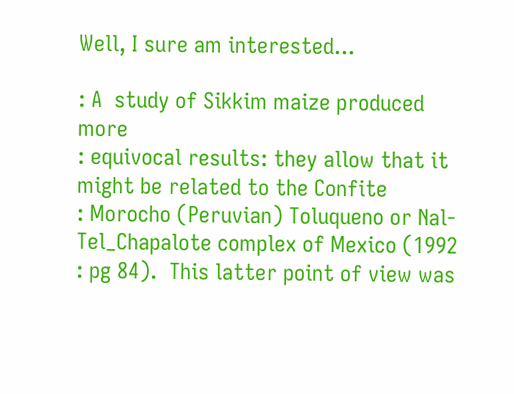Well, I sure am interested...

: A  study of Sikkim maize produced more
: equivocal results: they allow that it might be related to the Confite
: Morocho (Peruvian) Toluqueno or Nal-Tel_Chapalote complex of Mexico (1992
: pg 84).  This latter point of view was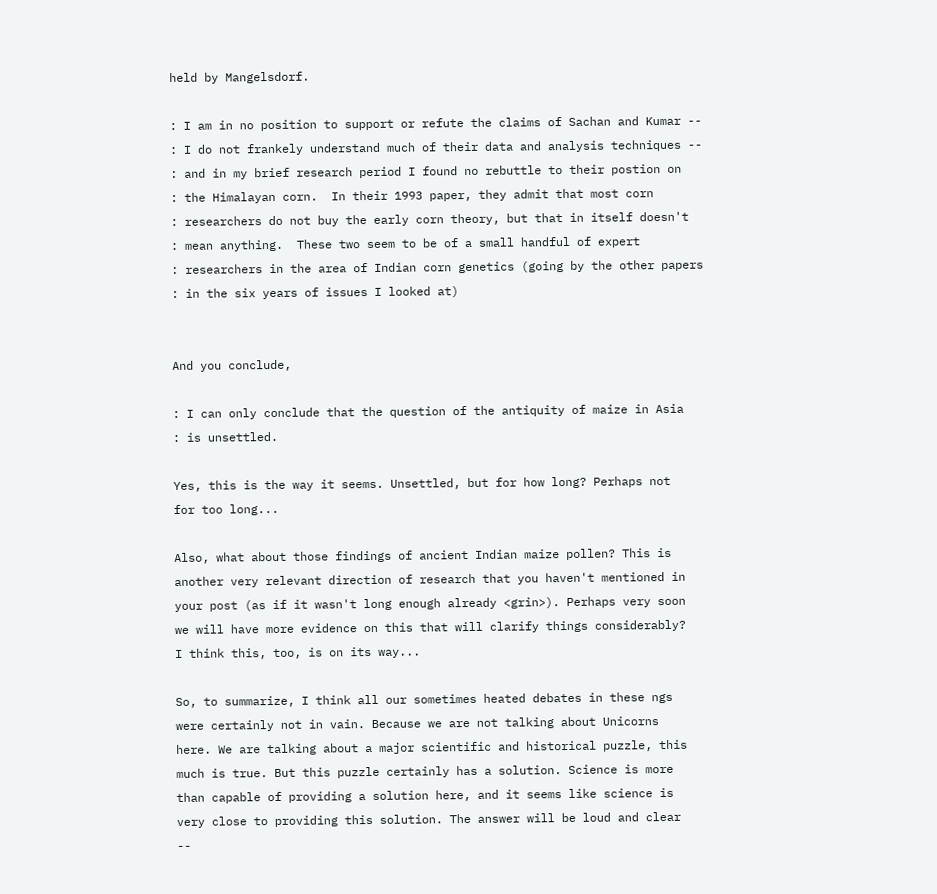held by Mangelsdorf.

: I am in no position to support or refute the claims of Sachan and Kumar --
: I do not frankely understand much of their data and analysis techniques --
: and in my brief research period I found no rebuttle to their postion on
: the Himalayan corn.  In their 1993 paper, they admit that most corn
: researchers do not buy the early corn theory, but that in itself doesn't
: mean anything.  These two seem to be of a small handful of expert
: researchers in the area of Indian corn genetics (going by the other papers
: in the six years of issues I looked at)


And you conclude,

: I can only conclude that the question of the antiquity of maize in Asia
: is unsettled.

Yes, this is the way it seems. Unsettled, but for how long? Perhaps not
for too long...

Also, what about those findings of ancient Indian maize pollen? This is
another very relevant direction of research that you haven't mentioned in
your post (as if it wasn't long enough already <grin>). Perhaps very soon
we will have more evidence on this that will clarify things considerably?
I think this, too, is on its way...

So, to summarize, I think all our sometimes heated debates in these ngs
were certainly not in vain. Because we are not talking about Unicorns
here. We are talking about a major scientific and historical puzzle, this
much is true. But this puzzle certainly has a solution. Science is more
than capable of providing a solution here, and it seems like science is
very close to providing this solution. The answer will be loud and clear
--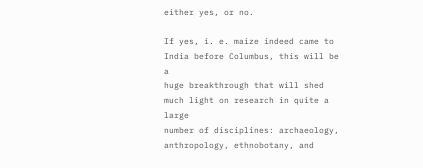either yes, or no.

If yes, i. e. maize indeed came to India before Columbus, this will be a
huge breakthrough that will shed much light on research in quite a large
number of disciplines: archaeology, anthropology, ethnobotany, and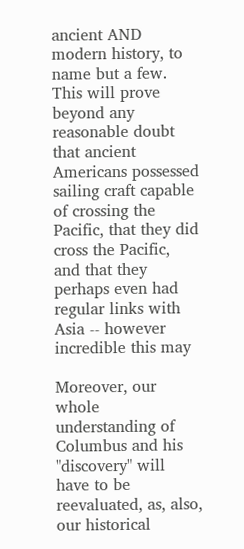ancient AND modern history, to name but a few. This will prove beyond any
reasonable doubt that ancient Americans possessed sailing craft capable
of crossing the Pacific, that they did cross the Pacific, and that they
perhaps even had regular links with Asia -- however incredible this may

Moreover, our whole understanding of Columbus and his "discovery" will
have to be reevaluated, as, also, our historical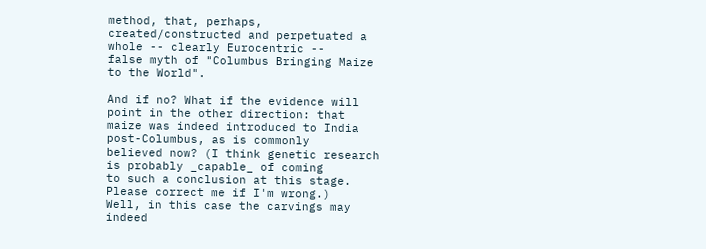method, that, perhaps,
created/constructed and perpetuated a whole -- clearly Eurocentric --
false myth of "Columbus Bringing Maize to the World".

And if no? What if the evidence will point in the other direction: that
maize was indeed introduced to India post-Columbus, as is commonly
believed now? (I think genetic research is probably _capable_ of coming
to such a conclusion at this stage. Please correct me if I'm wrong.)
Well, in this case the carvings may indeed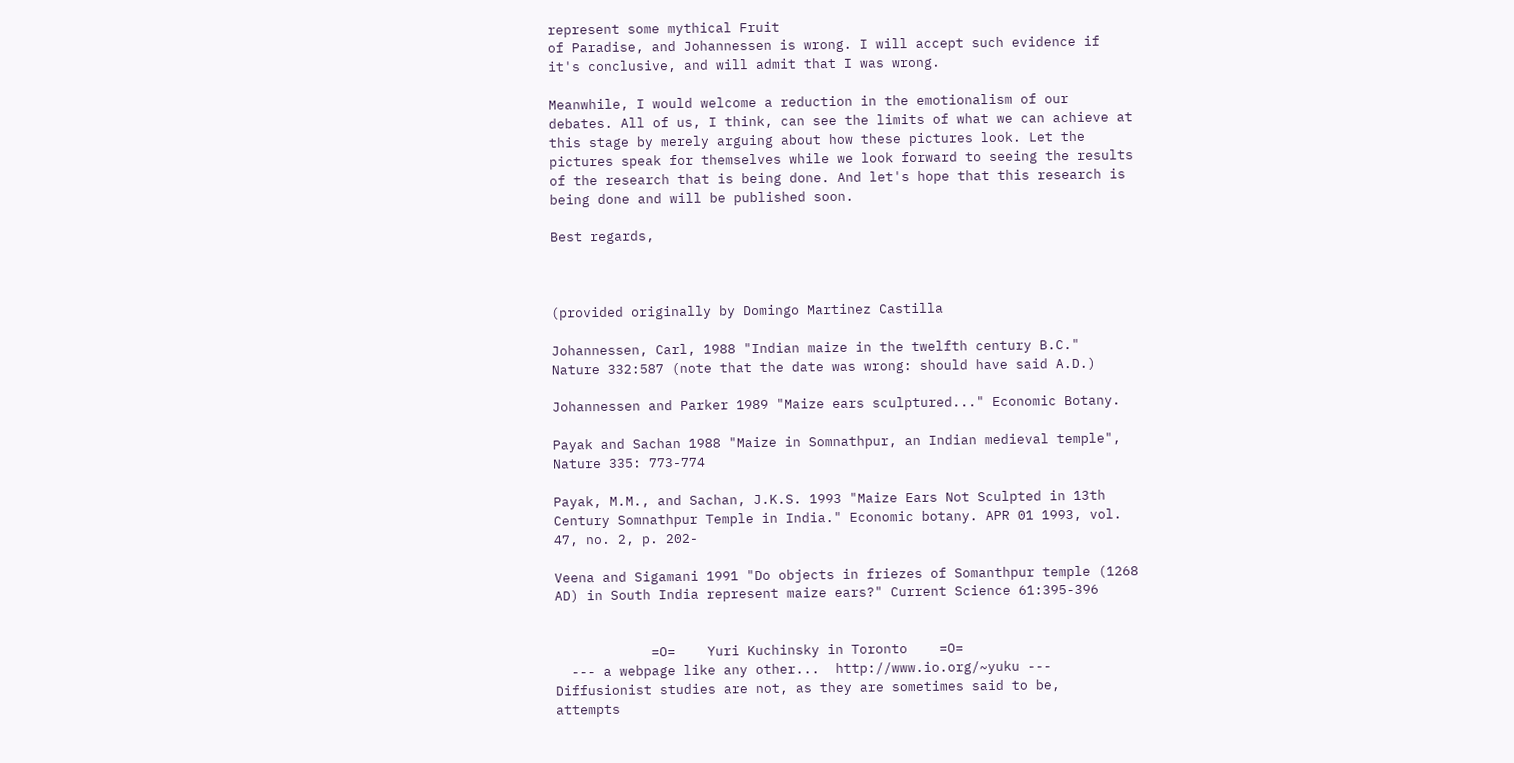represent some mythical Fruit
of Paradise, and Johannessen is wrong. I will accept such evidence if
it's conclusive, and will admit that I was wrong.

Meanwhile, I would welcome a reduction in the emotionalism of our
debates. All of us, I think, can see the limits of what we can achieve at
this stage by merely arguing about how these pictures look. Let the
pictures speak for themselves while we look forward to seeing the results
of the research that is being done. And let's hope that this research is
being done and will be published soon.

Best regards,



(provided originally by Domingo Martinez Castilla

Johannessen, Carl, 1988 "Indian maize in the twelfth century B.C."
Nature 332:587 (note that the date was wrong: should have said A.D.)

Johannessen and Parker 1989 "Maize ears sculptured..." Economic Botany.

Payak and Sachan 1988 "Maize in Somnathpur, an Indian medieval temple",
Nature 335: 773-774

Payak, M.M., and Sachan, J.K.S. 1993 "Maize Ears Not Sculpted in 13th
Century Somnathpur Temple in India." Economic botany. APR 01 1993, vol.
47, no. 2, p. 202-

Veena and Sigamani 1991 "Do objects in friezes of Somanthpur temple (1268
AD) in South India represent maize ears?" Current Science 61:395-396


            =O=    Yuri Kuchinsky in Toronto    =O=
  --- a webpage like any other...  http://www.io.org/~yuku ---
Diffusionist studies are not, as they are sometimes said to be,
attempts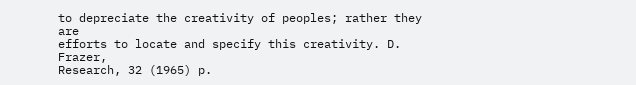to depreciate the creativity of peoples; rather they are
efforts to locate and specify this creativity. D. Frazer,
Research, 32 (1965) p.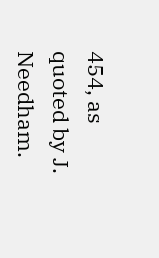454, as quoted by J. Needham.